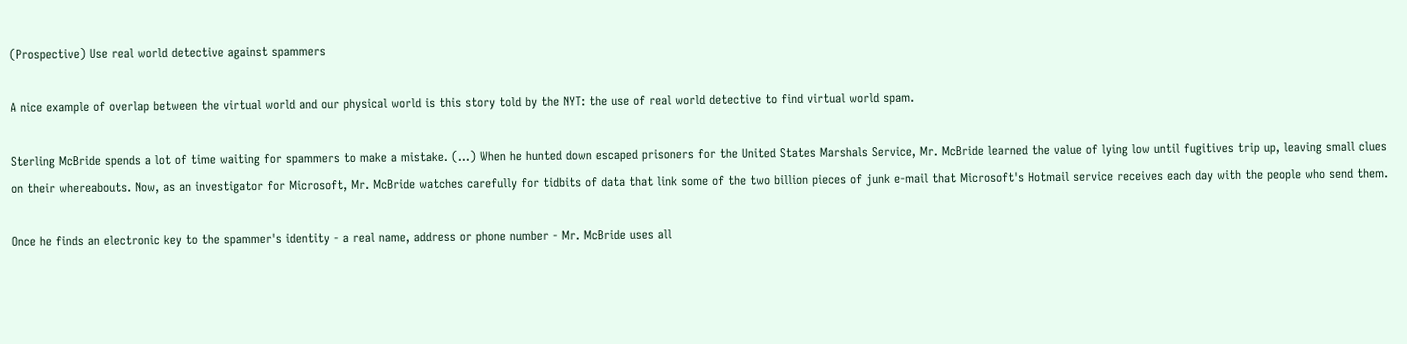(Prospective) Use real world detective against spammers

A nice example of overlap between the virtual world and our physical world is this story told by the NYT: the use of real world detective to find virtual world spam.

Sterling McBride spends a lot of time waiting for spammers to make a mistake. (...) When he hunted down escaped prisoners for the United States Marshals Service, Mr. McBride learned the value of lying low until fugitives trip up, leaving small clues on their whereabouts. Now, as an investigator for Microsoft, Mr. McBride watches carefully for tidbits of data that link some of the two billion pieces of junk e-mail that Microsoft's Hotmail service receives each day with the people who send them.

Once he finds an electronic key to the spammer's identity - a real name, address or phone number - Mr. McBride uses all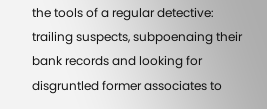the tools of a regular detective: trailing suspects, subpoenaing their bank records and looking for disgruntled former associates to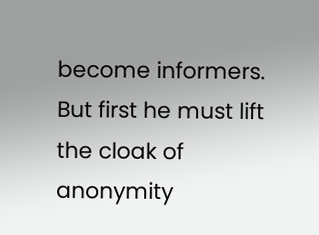become informers. But first he must lift the cloak of anonymity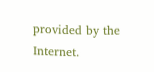provided by the Internet.